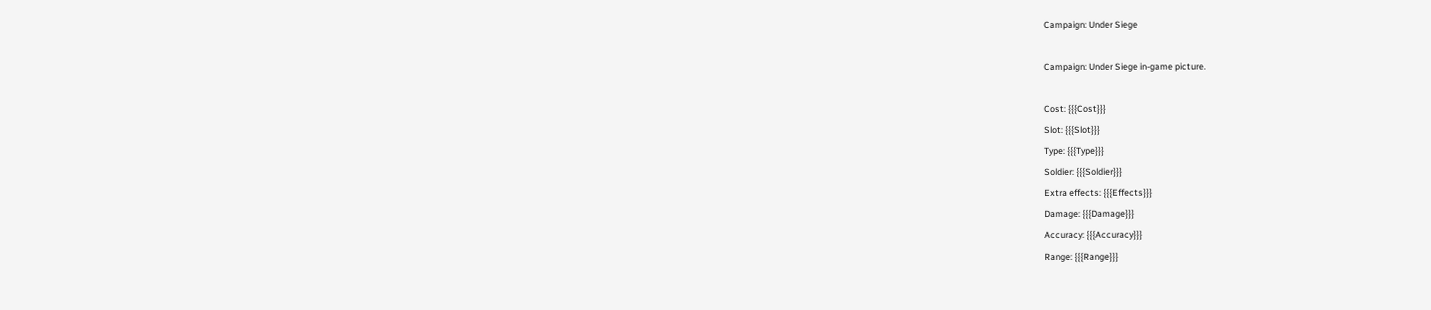Campaign: Under Siege

Campaign: Under Siege in-game picture.

Cost: {{{Cost}}}
Slot: {{{Slot}}}
Type: {{{Type}}}
Soldier: {{{Soldier}}}
Extra effects: {{{Effects}}}
Damage: {{{Damage}}}
Accuracy: {{{Accuracy}}}
Range: {{{Range}}}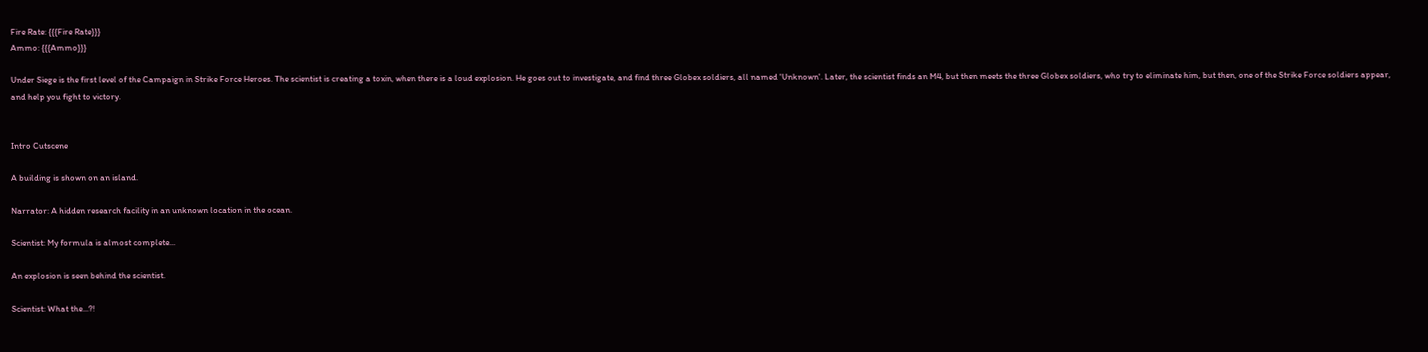Fire Rate: {{{Fire Rate}}}
Ammo: {{{Ammo}}}

Under Siege is the first level of the Campaign in Strike Force Heroes. The scientist is creating a toxin, when there is a loud explosion. He goes out to investigate, and find three Globex soldiers, all named 'Unknown'. Later, the scientist finds an M4, but then meets the three Globex soldiers, who try to eliminate him, but then, one of the Strike Force soldiers appear, and help you fight to victory.


Intro Cutscene

A building is shown on an island.

Narrator: A hidden research facility in an unknown location in the ocean.

Scientist: My formula is almost complete...

An explosion is seen behind the scientist.

Scientist: What the...?!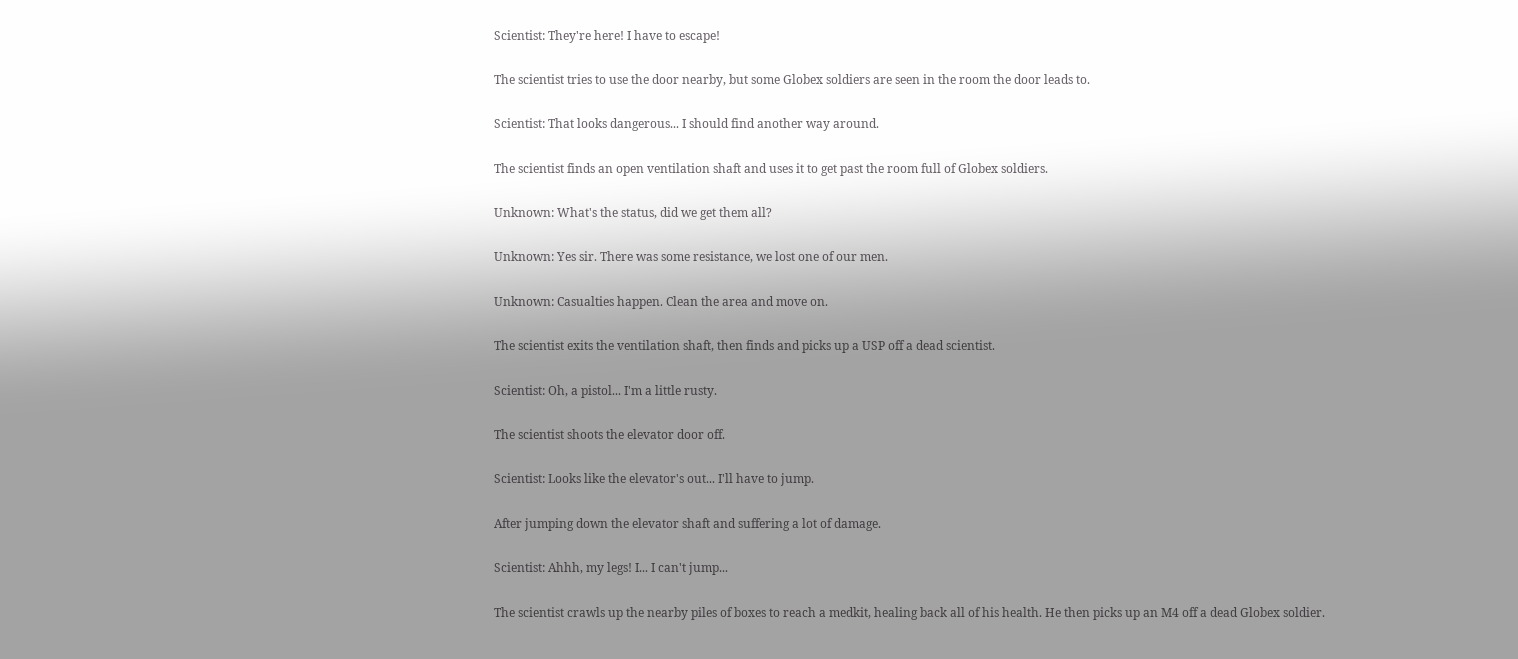Scientist: They're here! I have to escape!

The scientist tries to use the door nearby, but some Globex soldiers are seen in the room the door leads to.

Scientist: That looks dangerous... I should find another way around.

The scientist finds an open ventilation shaft and uses it to get past the room full of Globex soldiers.

Unknown: What's the status, did we get them all?

Unknown: Yes sir. There was some resistance, we lost one of our men.

Unknown: Casualties happen. Clean the area and move on.

The scientist exits the ventilation shaft, then finds and picks up a USP off a dead scientist.

Scientist: Oh, a pistol... I'm a little rusty.

The scientist shoots the elevator door off.

Scientist: Looks like the elevator's out... I'll have to jump.

After jumping down the elevator shaft and suffering a lot of damage.

Scientist: Ahhh, my legs! I... I can't jump...

The scientist crawls up the nearby piles of boxes to reach a medkit, healing back all of his health. He then picks up an M4 off a dead Globex soldier.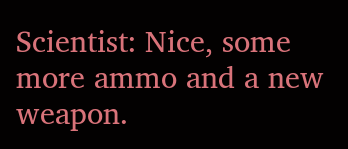Scientist: Nice, some more ammo and a new weapon.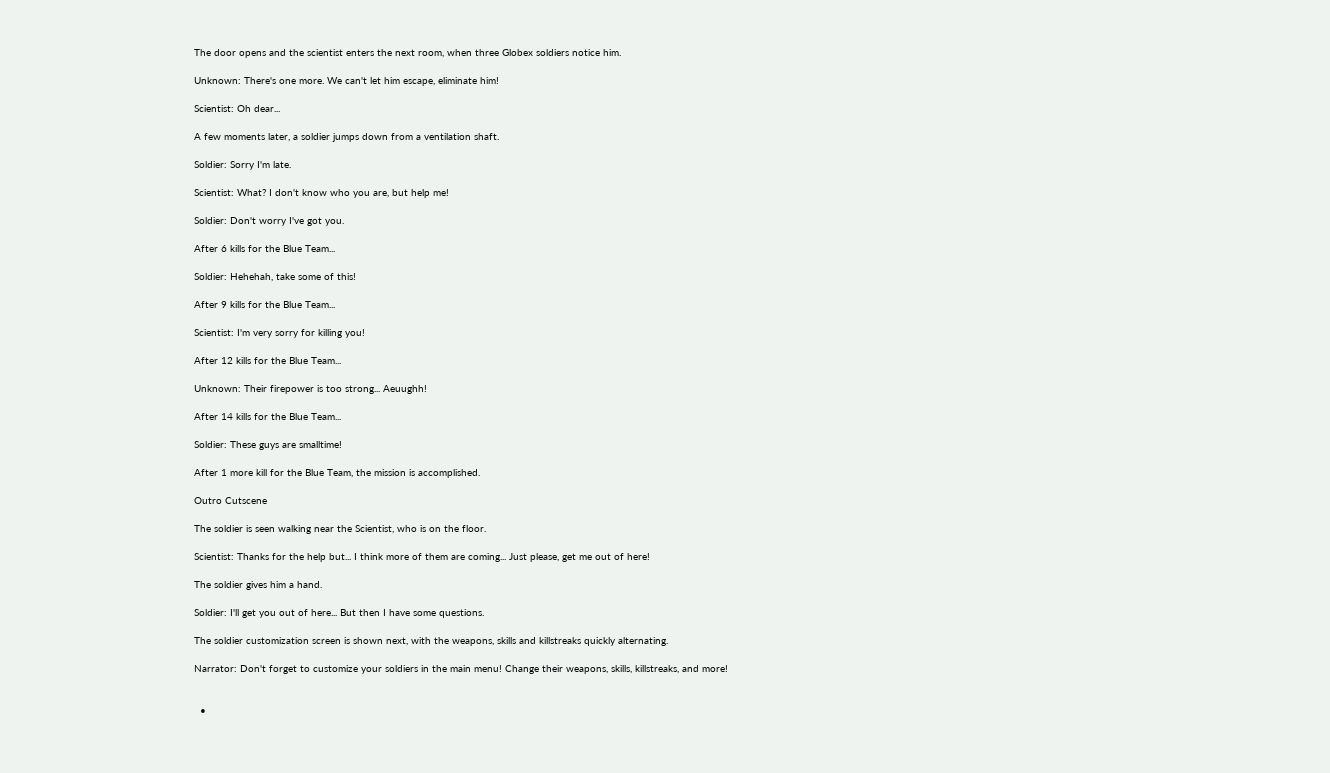The door opens and the scientist enters the next room, when three Globex soldiers notice him.

Unknown: There's one more. We can't let him escape, eliminate him!

Scientist: Oh dear...

A few moments later, a soldier jumps down from a ventilation shaft.

Soldier: Sorry I'm late.

Scientist: What? I don't know who you are, but help me!

Soldier: Don't worry I've got you.

After 6 kills for the Blue Team...

Soldier: Hehehah, take some of this!

After 9 kills for the Blue Team...

Scientist: I'm very sorry for killing you!

After 12 kills for the Blue Team...

Unknown: Their firepower is too strong... Aeuughh!

After 14 kills for the Blue Team...

Soldier: These guys are smalltime!

After 1 more kill for the Blue Team, the mission is accomplished.

Outro Cutscene

The soldier is seen walking near the Scientist, who is on the floor.

Scientist: Thanks for the help but... I think more of them are coming... Just please, get me out of here!

The soldier gives him a hand.

Soldier: I'll get you out of here... But then I have some questions.

The soldier customization screen is shown next, with the weapons, skills and killstreaks quickly alternating.

Narrator: Don't forget to customize your soldiers in the main menu! Change their weapons, skills, killstreaks, and more!


  •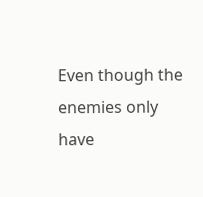Even though the enemies only have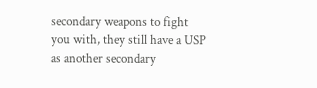secondary weapons to fight you with, they still have a USP as another secondary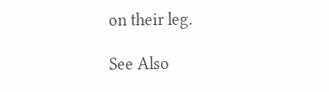on their leg.

See Also